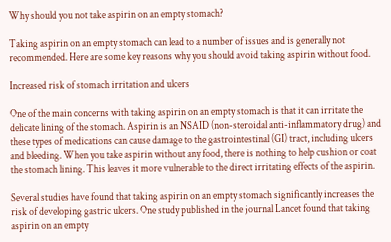Why should you not take aspirin on an empty stomach?

Taking aspirin on an empty stomach can lead to a number of issues and is generally not recommended. Here are some key reasons why you should avoid taking aspirin without food.

Increased risk of stomach irritation and ulcers

One of the main concerns with taking aspirin on an empty stomach is that it can irritate the delicate lining of the stomach. Aspirin is an NSAID (non-steroidal anti-inflammatory drug) and these types of medications can cause damage to the gastrointestinal (GI) tract, including ulcers and bleeding. When you take aspirin without any food, there is nothing to help cushion or coat the stomach lining. This leaves it more vulnerable to the direct irritating effects of the aspirin.

Several studies have found that taking aspirin on an empty stomach significantly increases the risk of developing gastric ulcers. One study published in the journal Lancet found that taking aspirin on an empty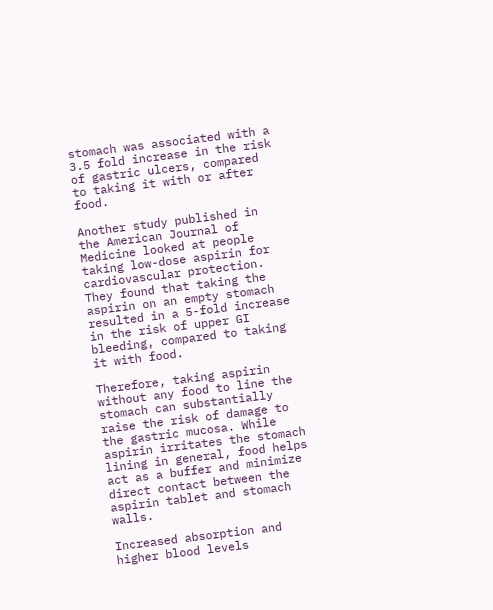stomach was associated with a 3.5 fold increase in the risk of gastric ulcers, compared to taking it with or after food.

Another study published in the American Journal of Medicine looked at people taking low-dose aspirin for cardiovascular protection. They found that taking the aspirin on an empty stomach resulted in a 5-fold increase in the risk of upper GI bleeding, compared to taking it with food.

Therefore, taking aspirin without any food to line the stomach can substantially raise the risk of damage to the gastric mucosa. While aspirin irritates the stomach lining in general, food helps act as a buffer and minimize direct contact between the aspirin tablet and stomach walls.

Increased absorption and higher blood levels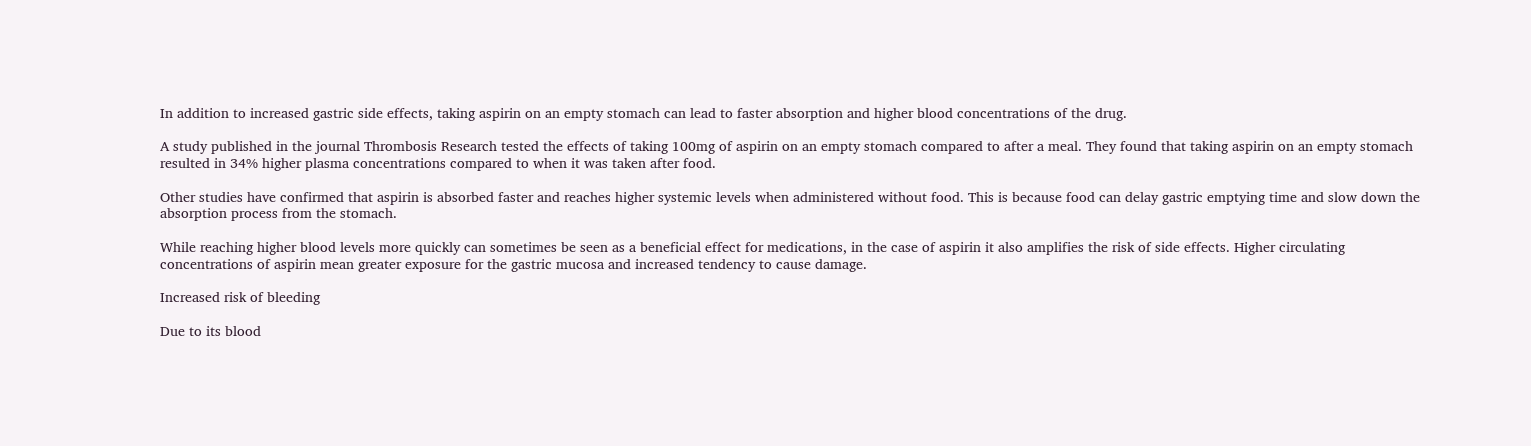In addition to increased gastric side effects, taking aspirin on an empty stomach can lead to faster absorption and higher blood concentrations of the drug.

A study published in the journal Thrombosis Research tested the effects of taking 100mg of aspirin on an empty stomach compared to after a meal. They found that taking aspirin on an empty stomach resulted in 34% higher plasma concentrations compared to when it was taken after food.

Other studies have confirmed that aspirin is absorbed faster and reaches higher systemic levels when administered without food. This is because food can delay gastric emptying time and slow down the absorption process from the stomach.

While reaching higher blood levels more quickly can sometimes be seen as a beneficial effect for medications, in the case of aspirin it also amplifies the risk of side effects. Higher circulating concentrations of aspirin mean greater exposure for the gastric mucosa and increased tendency to cause damage.

Increased risk of bleeding

Due to its blood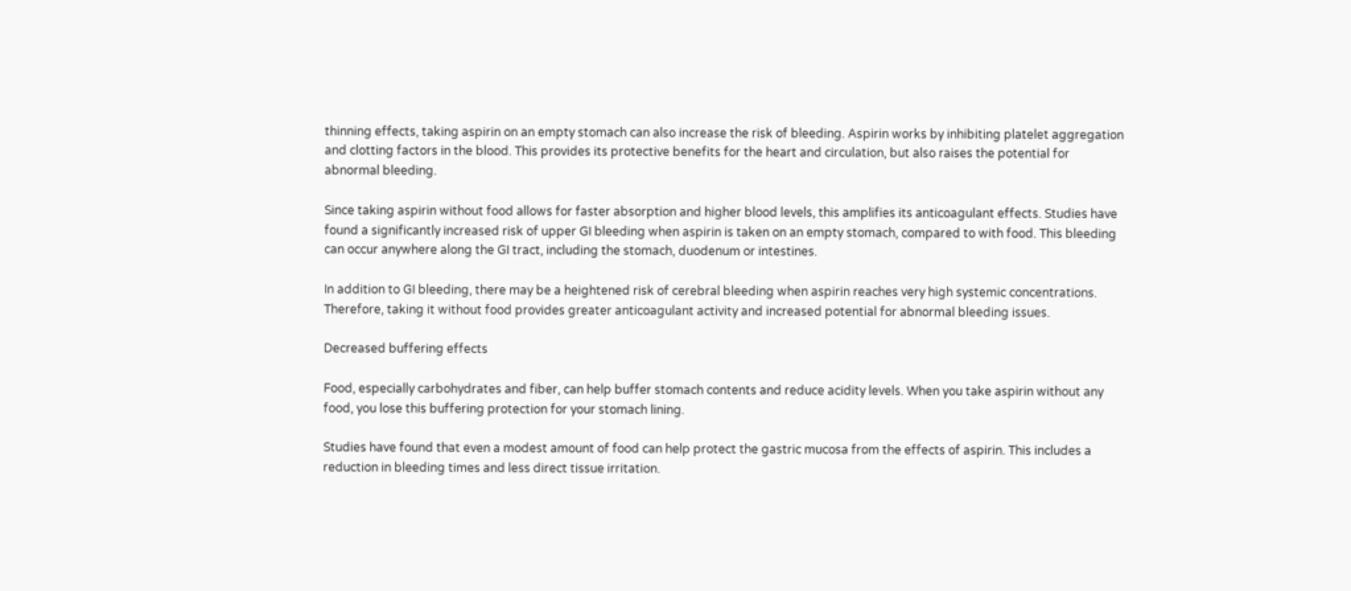thinning effects, taking aspirin on an empty stomach can also increase the risk of bleeding. Aspirin works by inhibiting platelet aggregation and clotting factors in the blood. This provides its protective benefits for the heart and circulation, but also raises the potential for abnormal bleeding.

Since taking aspirin without food allows for faster absorption and higher blood levels, this amplifies its anticoagulant effects. Studies have found a significantly increased risk of upper GI bleeding when aspirin is taken on an empty stomach, compared to with food. This bleeding can occur anywhere along the GI tract, including the stomach, duodenum or intestines.

In addition to GI bleeding, there may be a heightened risk of cerebral bleeding when aspirin reaches very high systemic concentrations. Therefore, taking it without food provides greater anticoagulant activity and increased potential for abnormal bleeding issues.

Decreased buffering effects

Food, especially carbohydrates and fiber, can help buffer stomach contents and reduce acidity levels. When you take aspirin without any food, you lose this buffering protection for your stomach lining.

Studies have found that even a modest amount of food can help protect the gastric mucosa from the effects of aspirin. This includes a reduction in bleeding times and less direct tissue irritation.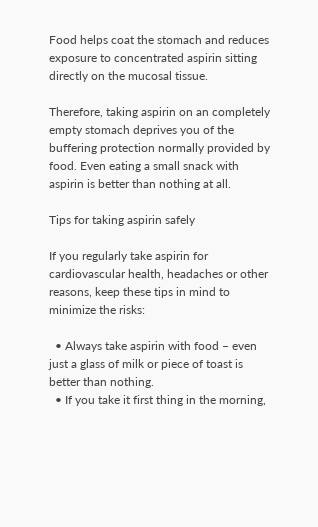Food helps coat the stomach and reduces exposure to concentrated aspirin sitting directly on the mucosal tissue.

Therefore, taking aspirin on an completely empty stomach deprives you of the buffering protection normally provided by food. Even eating a small snack with aspirin is better than nothing at all.

Tips for taking aspirin safely

If you regularly take aspirin for cardiovascular health, headaches or other reasons, keep these tips in mind to minimize the risks:

  • Always take aspirin with food – even just a glass of milk or piece of toast is better than nothing.
  • If you take it first thing in the morning,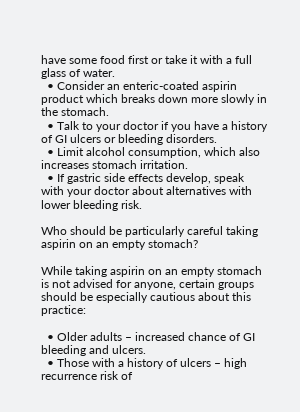have some food first or take it with a full glass of water.
  • Consider an enteric-coated aspirin product which breaks down more slowly in the stomach.
  • Talk to your doctor if you have a history of GI ulcers or bleeding disorders.
  • Limit alcohol consumption, which also increases stomach irritation.
  • If gastric side effects develop, speak with your doctor about alternatives with lower bleeding risk.

Who should be particularly careful taking aspirin on an empty stomach?

While taking aspirin on an empty stomach is not advised for anyone, certain groups should be especially cautious about this practice:

  • Older adults – increased chance of GI bleeding and ulcers.
  • Those with a history of ulcers – high recurrence risk of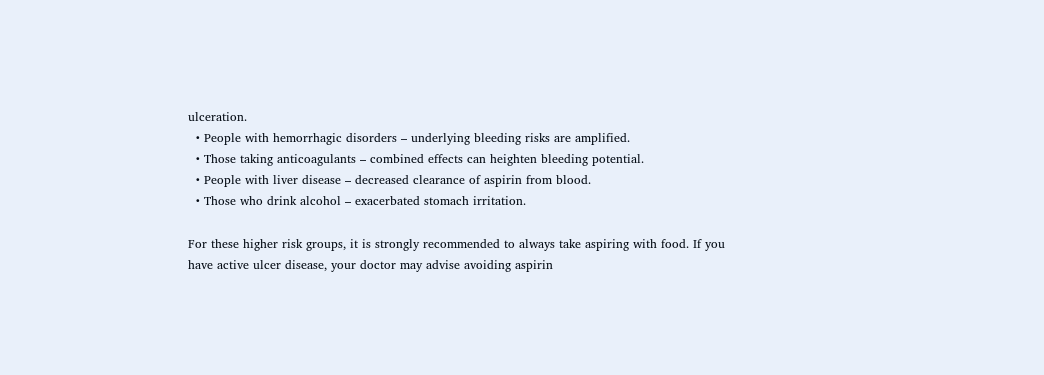ulceration.
  • People with hemorrhagic disorders – underlying bleeding risks are amplified.
  • Those taking anticoagulants – combined effects can heighten bleeding potential.
  • People with liver disease – decreased clearance of aspirin from blood.
  • Those who drink alcohol – exacerbated stomach irritation.

For these higher risk groups, it is strongly recommended to always take aspiring with food. If you have active ulcer disease, your doctor may advise avoiding aspirin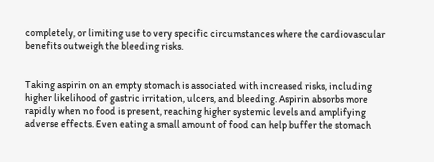completely, or limiting use to very specific circumstances where the cardiovascular benefits outweigh the bleeding risks.


Taking aspirin on an empty stomach is associated with increased risks, including higher likelihood of gastric irritation, ulcers, and bleeding. Aspirin absorbs more rapidly when no food is present, reaching higher systemic levels and amplifying adverse effects. Even eating a small amount of food can help buffer the stomach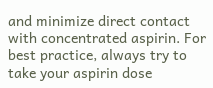and minimize direct contact with concentrated aspirin. For best practice, always try to take your aspirin dose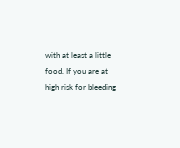with at least a little food. If you are at high risk for bleeding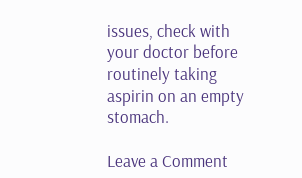issues, check with your doctor before routinely taking aspirin on an empty stomach.

Leave a Comment